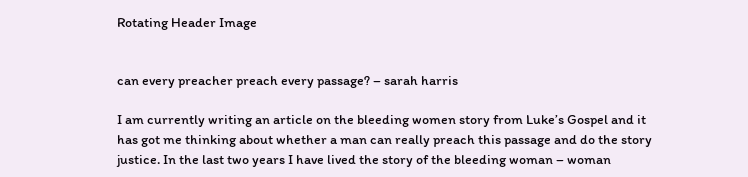Rotating Header Image


can every preacher preach every passage? – sarah harris

I am currently writing an article on the bleeding women story from Luke’s Gospel and it has got me thinking about whether a man can really preach this passage and do the story justice. In the last two years I have lived the story of the bleeding woman – woman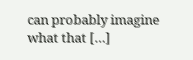can probably imagine what that […]